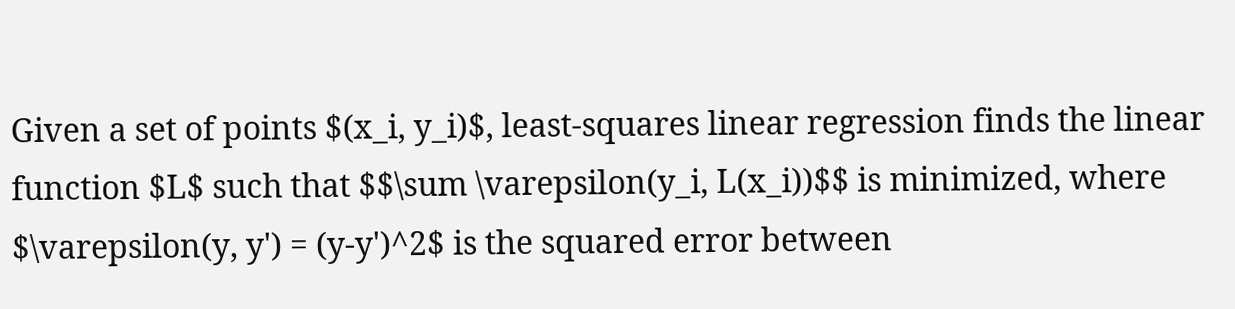Given a set of points $(x_i, y_i)$, least-squares linear regression finds the linear function $L$ such that $$\sum \varepsilon(y_i, L(x_i))$$ is minimized, where $\varepsilon(y, y') = (y-y')^2$ is the squared error between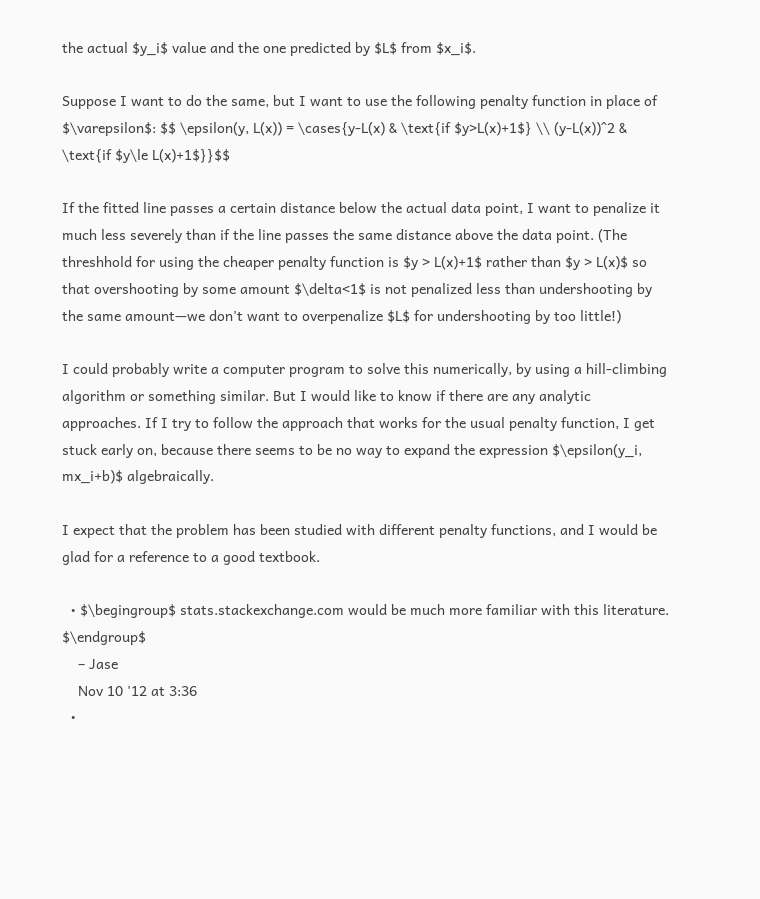the actual $y_i$ value and the one predicted by $L$ from $x_i$.

Suppose I want to do the same, but I want to use the following penalty function in place of $\varepsilon$: $$ \epsilon(y, L(x)) = \cases{y-L(x) & \text{if $y>L(x)+1$} \\ (y-L(x))^2 & \text{if $y\le L(x)+1$}}$$

If the fitted line passes a certain distance below the actual data point, I want to penalize it much less severely than if the line passes the same distance above the data point. (The threshhold for using the cheaper penalty function is $y > L(x)+1$ rather than $y > L(x)$ so that overshooting by some amount $\delta<1$ is not penalized less than undershooting by the same amount—we don't want to overpenalize $L$ for undershooting by too little!)

I could probably write a computer program to solve this numerically, by using a hill-climbing algorithm or something similar. But I would like to know if there are any analytic approaches. If I try to follow the approach that works for the usual penalty function, I get stuck early on, because there seems to be no way to expand the expression $\epsilon(y_i, mx_i+b)$ algebraically.

I expect that the problem has been studied with different penalty functions, and I would be glad for a reference to a good textbook.

  • $\begingroup$ stats.stackexchange.com would be much more familiar with this literature. $\endgroup$
    – Jase
    Nov 10 '12 at 3:36
  •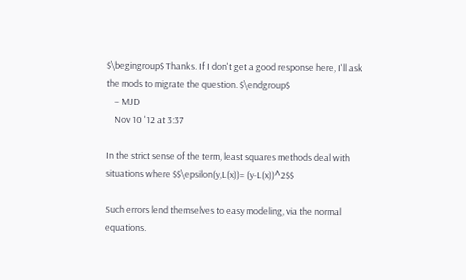$\begingroup$ Thanks. If I don't get a good response here, I'll ask the mods to migrate the question. $\endgroup$
    – MJD
    Nov 10 '12 at 3:37

In the strict sense of the term, least squares methods deal with situations where $$\epsilon(y,L(x))= (y-L(x))^2$$

Such errors lend themselves to easy modeling, via the normal equations.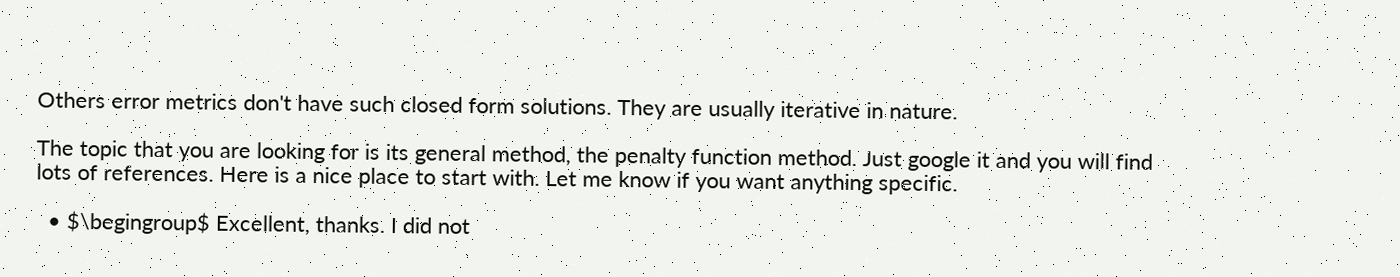Others error metrics don't have such closed form solutions. They are usually iterative in nature.

The topic that you are looking for is its general method, the penalty function method. Just google it and you will find lots of references. Here is a nice place to start with. Let me know if you want anything specific.

  • $\begingroup$ Excellent, thanks. I did not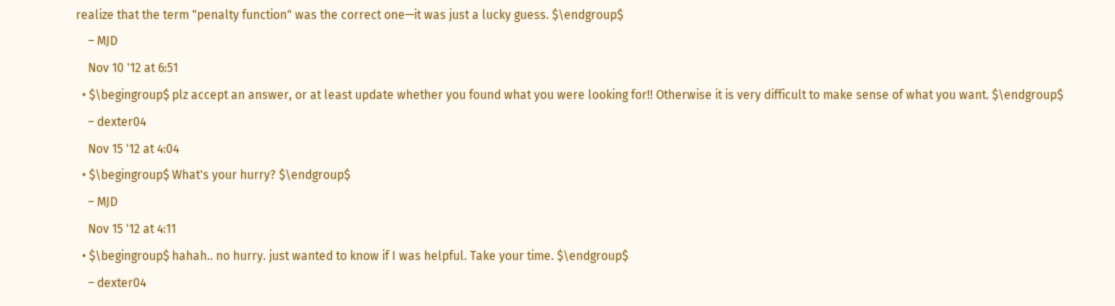realize that the term "penalty function" was the correct one—it was just a lucky guess. $\endgroup$
    – MJD
    Nov 10 '12 at 6:51
  • $\begingroup$ plz accept an answer, or at least update whether you found what you were looking for!! Otherwise it is very difficult to make sense of what you want. $\endgroup$
    – dexter04
    Nov 15 '12 at 4:04
  • $\begingroup$ What's your hurry? $\endgroup$
    – MJD
    Nov 15 '12 at 4:11
  • $\begingroup$ hahah.. no hurry. just wanted to know if I was helpful. Take your time. $\endgroup$
    – dexter04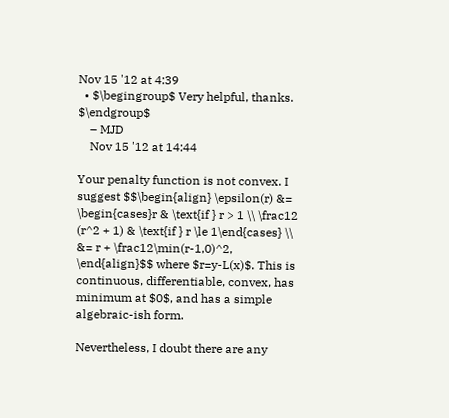Nov 15 '12 at 4:39
  • $\begingroup$ Very helpful, thanks. $\endgroup$
    – MJD
    Nov 15 '12 at 14:44

Your penalty function is not convex. I suggest $$\begin{align} \epsilon(r) &= \begin{cases}r & \text{if } r > 1 \\ \frac12 (r^2 + 1) & \text{if } r \le 1\end{cases} \\ &= r + \frac12\min(r-1,0)^2, \end{align}$$ where $r=y-L(x)$. This is continuous, differentiable, convex, has minimum at $0$, and has a simple algebraic-ish form.

Nevertheless, I doubt there are any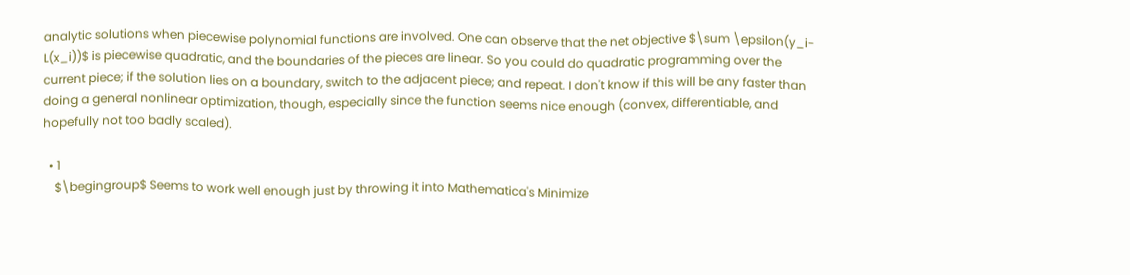analytic solutions when piecewise polynomial functions are involved. One can observe that the net objective $\sum \epsilon(y_i-L(x_i))$ is piecewise quadratic, and the boundaries of the pieces are linear. So you could do quadratic programming over the current piece; if the solution lies on a boundary, switch to the adjacent piece; and repeat. I don't know if this will be any faster than doing a general nonlinear optimization, though, especially since the function seems nice enough (convex, differentiable, and hopefully not too badly scaled).

  • 1
    $\begingroup$ Seems to work well enough just by throwing it into Mathematica's Minimize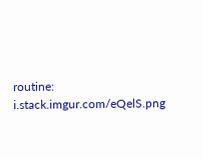routine: i.stack.imgur.com/eQelS.png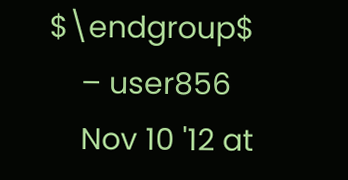$\endgroup$
    – user856
    Nov 10 '12 at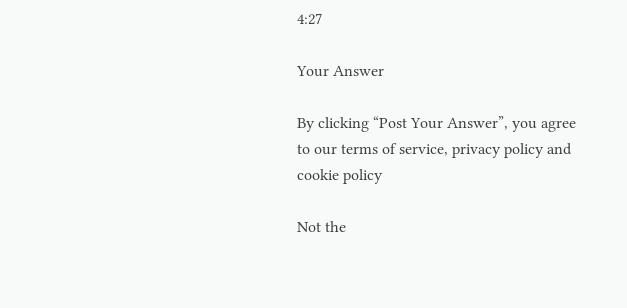4:27

Your Answer

By clicking “Post Your Answer”, you agree to our terms of service, privacy policy and cookie policy

Not the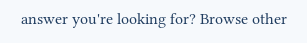answer you're looking for? Browse other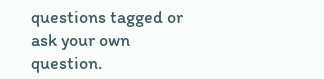questions tagged or ask your own question.